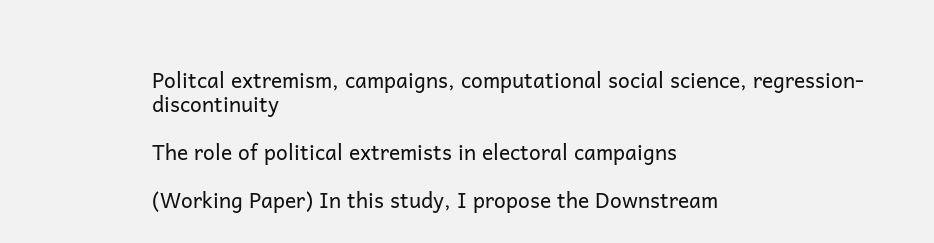Politcal extremism, campaigns, computational social science, regression-discontinuity

The role of political extremists in electoral campaigns

(Working Paper) In this study, I propose the Downstream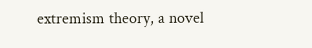extremism theory, a novel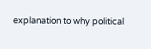explanation to why political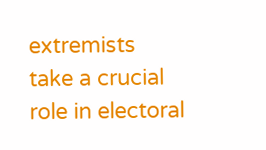extremists take a crucial role in electoral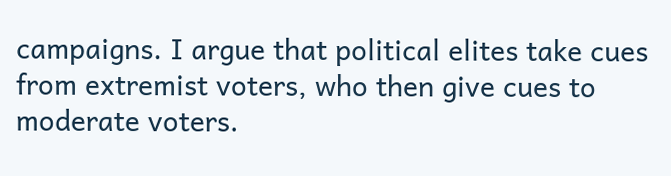campaigns. I argue that political elites take cues from extremist voters, who then give cues to moderate voters.